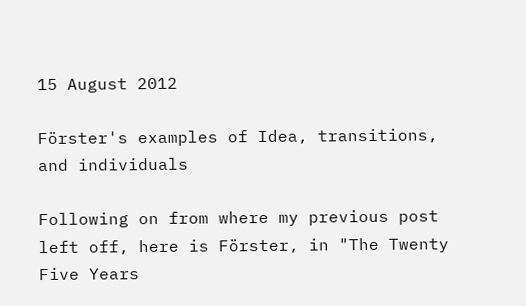15 August 2012

Förster's examples of Idea, transitions, and individuals

Following on from where my previous post left off, here is Förster, in "The Twenty Five Years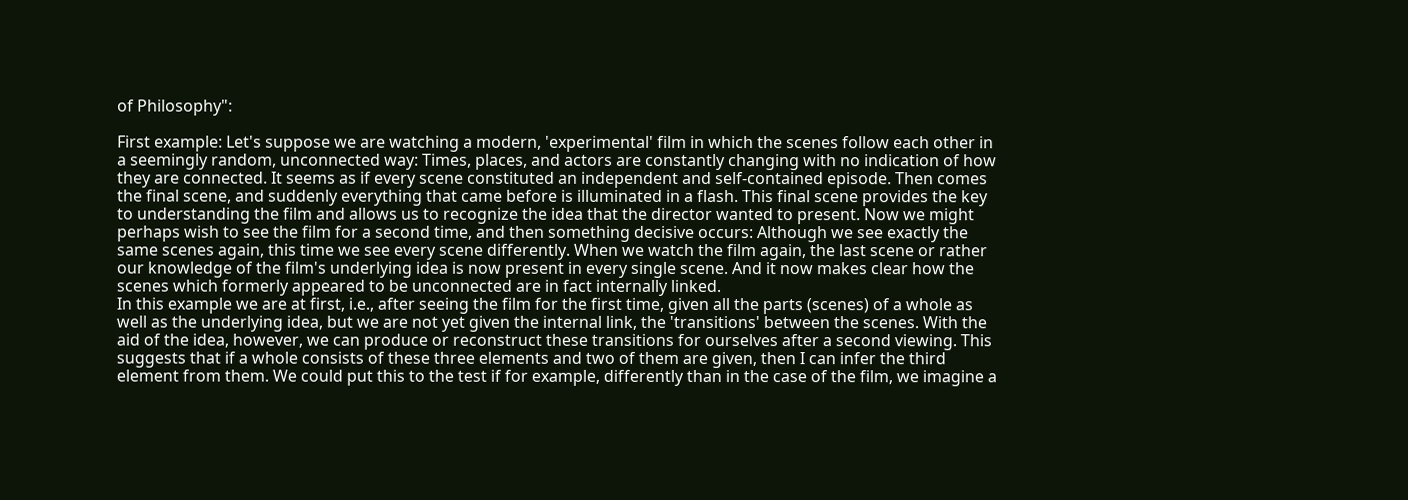of Philosophy":

First example: Let's suppose we are watching a modern, 'experimental' film in which the scenes follow each other in a seemingly random, unconnected way: Times, places, and actors are constantly changing with no indication of how they are connected. It seems as if every scene constituted an independent and self-contained episode. Then comes the final scene, and suddenly everything that came before is illuminated in a flash. This final scene provides the key to understanding the film and allows us to recognize the idea that the director wanted to present. Now we might perhaps wish to see the film for a second time, and then something decisive occurs: Although we see exactly the same scenes again, this time we see every scene differently. When we watch the film again, the last scene or rather our knowledge of the film's underlying idea is now present in every single scene. And it now makes clear how the scenes which formerly appeared to be unconnected are in fact internally linked.
In this example we are at first, i.e., after seeing the film for the first time, given all the parts (scenes) of a whole as well as the underlying idea, but we are not yet given the internal link, the 'transitions' between the scenes. With the aid of the idea, however, we can produce or reconstruct these transitions for ourselves after a second viewing. This suggests that if a whole consists of these three elements and two of them are given, then I can infer the third element from them. We could put this to the test if for example, differently than in the case of the film, we imagine a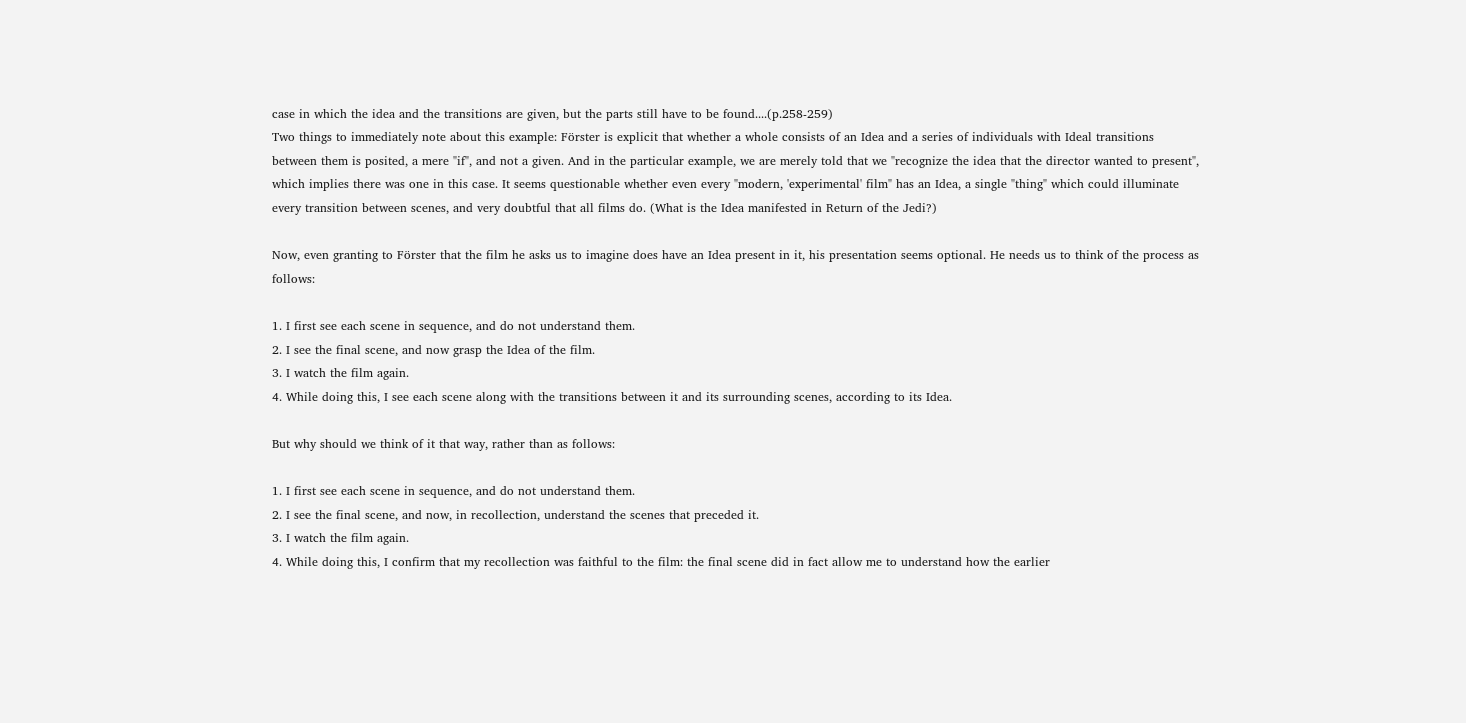case in which the idea and the transitions are given, but the parts still have to be found....(p.258-259)
Two things to immediately note about this example: Förster is explicit that whether a whole consists of an Idea and a series of individuals with Ideal transitions between them is posited, a mere "if", and not a given. And in the particular example, we are merely told that we "recognize the idea that the director wanted to present", which implies there was one in this case. It seems questionable whether even every "modern, 'experimental' film" has an Idea, a single "thing" which could illuminate every transition between scenes, and very doubtful that all films do. (What is the Idea manifested in Return of the Jedi?)

Now, even granting to Förster that the film he asks us to imagine does have an Idea present in it, his presentation seems optional. He needs us to think of the process as follows:

1. I first see each scene in sequence, and do not understand them.
2. I see the final scene, and now grasp the Idea of the film.
3. I watch the film again.
4. While doing this, I see each scene along with the transitions between it and its surrounding scenes, according to its Idea.

But why should we think of it that way, rather than as follows:

1. I first see each scene in sequence, and do not understand them.
2. I see the final scene, and now, in recollection, understand the scenes that preceded it.
3. I watch the film again.
4. While doing this, I confirm that my recollection was faithful to the film: the final scene did in fact allow me to understand how the earlier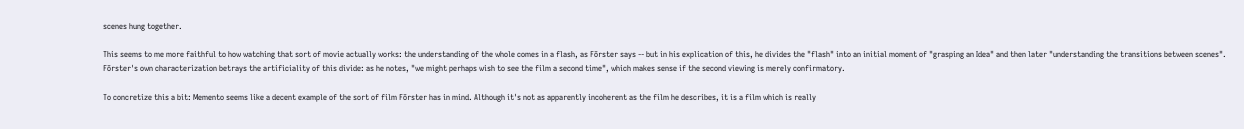scenes hung together.

This seems to me more faithful to how watching that sort of movie actually works: the understanding of the whole comes in a flash, as Förster says -- but in his explication of this, he divides the "flash" into an initial moment of "grasping an Idea" and then later "understanding the transitions between scenes". Förster's own characterization betrays the artificiality of this divide: as he notes, "we might perhaps wish to see the film a second time", which makes sense if the second viewing is merely confirmatory.

To concretize this a bit: Memento seems like a decent example of the sort of film Förster has in mind. Although it's not as apparently incoherent as the film he describes, it is a film which is really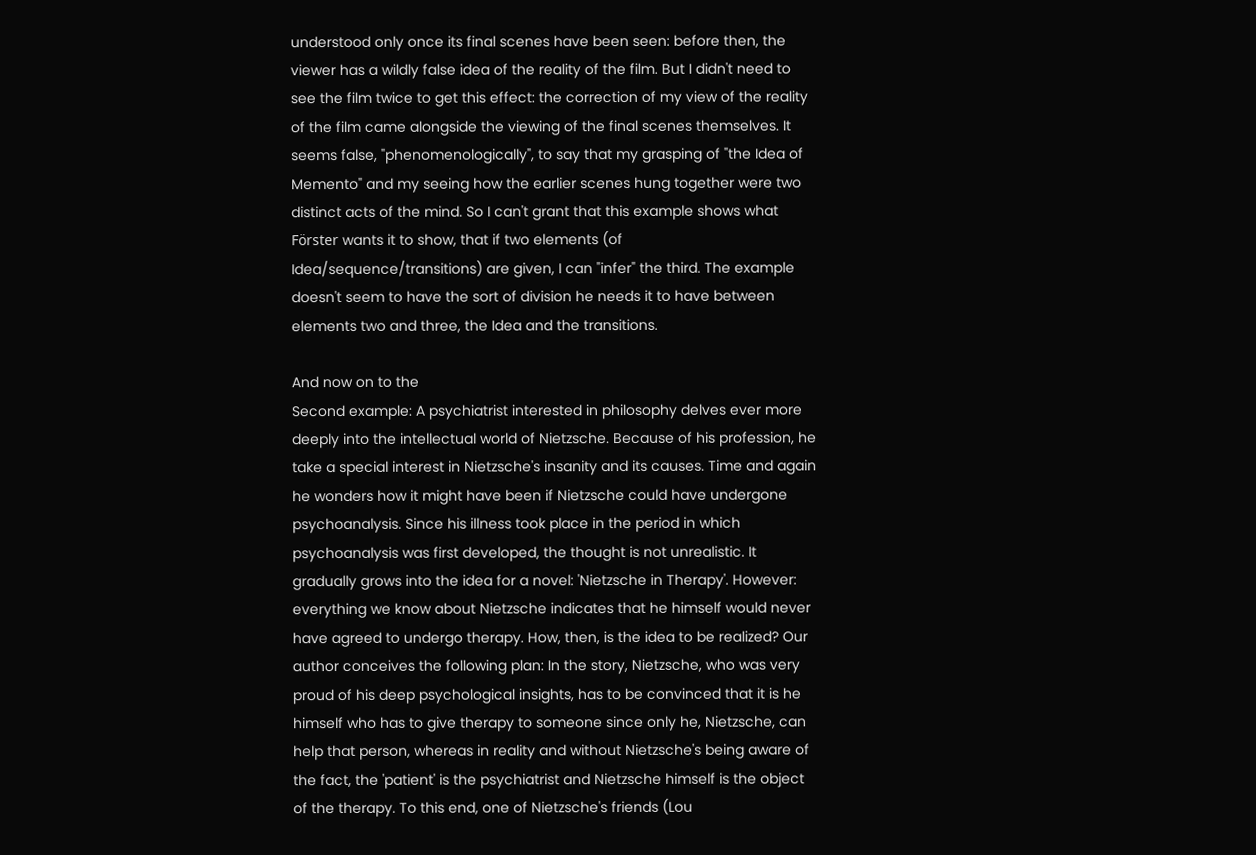understood only once its final scenes have been seen: before then, the viewer has a wildly false idea of the reality of the film. But I didn't need to see the film twice to get this effect: the correction of my view of the reality of the film came alongside the viewing of the final scenes themselves. It seems false, "phenomenologically", to say that my grasping of "the Idea of Memento" and my seeing how the earlier scenes hung together were two distinct acts of the mind. So I can't grant that this example shows what Förster wants it to show, that if two elements (of Idea/sequence/transitions) are given, I can "infer" the third. The example doesn't seem to have the sort of division he needs it to have between elements two and three, the Idea and the transitions.

And now on to the
Second example: A psychiatrist interested in philosophy delves ever more deeply into the intellectual world of Nietzsche. Because of his profession, he take a special interest in Nietzsche's insanity and its causes. Time and again he wonders how it might have been if Nietzsche could have undergone psychoanalysis. Since his illness took place in the period in which psychoanalysis was first developed, the thought is not unrealistic. It gradually grows into the idea for a novel: 'Nietzsche in Therapy'. However: everything we know about Nietzsche indicates that he himself would never have agreed to undergo therapy. How, then, is the idea to be realized? Our author conceives the following plan: In the story, Nietzsche, who was very proud of his deep psychological insights, has to be convinced that it is he himself who has to give therapy to someone since only he, Nietzsche, can help that person, whereas in reality and without Nietzsche's being aware of the fact, the 'patient' is the psychiatrist and Nietzsche himself is the object of the therapy. To this end, one of Nietzsche's friends (Lou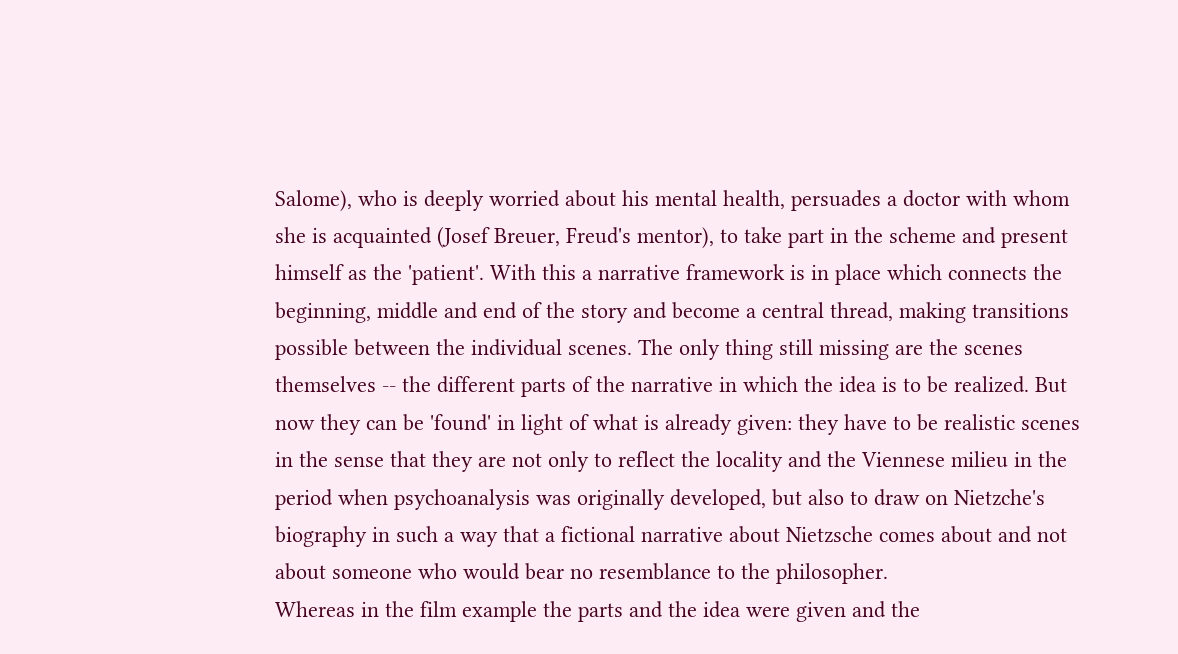Salome), who is deeply worried about his mental health, persuades a doctor with whom she is acquainted (Josef Breuer, Freud's mentor), to take part in the scheme and present himself as the 'patient'. With this a narrative framework is in place which connects the beginning, middle and end of the story and become a central thread, making transitions possible between the individual scenes. The only thing still missing are the scenes themselves -- the different parts of the narrative in which the idea is to be realized. But now they can be 'found' in light of what is already given: they have to be realistic scenes in the sense that they are not only to reflect the locality and the Viennese milieu in the period when psychoanalysis was originally developed, but also to draw on Nietzche's biography in such a way that a fictional narrative about Nietzsche comes about and not about someone who would bear no resemblance to the philosopher.
Whereas in the film example the parts and the idea were given and the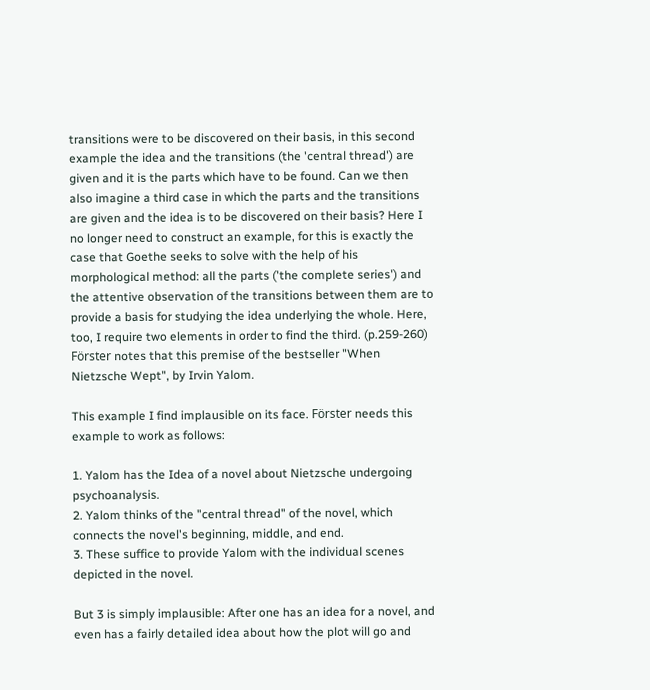transitions were to be discovered on their basis, in this second example the idea and the transitions (the 'central thread') are given and it is the parts which have to be found. Can we then also imagine a third case in which the parts and the transitions are given and the idea is to be discovered on their basis? Here I no longer need to construct an example, for this is exactly the case that Goethe seeks to solve with the help of his morphological method: all the parts ('the complete series') and the attentive observation of the transitions between them are to provide a basis for studying the idea underlying the whole. Here, too, I require two elements in order to find the third. (p.259-260)
Förster notes that this premise of the bestseller "When Nietzsche Wept", by Irvin Yalom.

This example I find implausible on its face. Förster needs this example to work as follows:

1. Yalom has the Idea of a novel about Nietzsche undergoing psychoanalysis.
2. Yalom thinks of the "central thread" of the novel, which connects the novel's beginning, middle, and end.
3. These suffice to provide Yalom with the individual scenes depicted in the novel.

But 3 is simply implausible: After one has an idea for a novel, and even has a fairly detailed idea about how the plot will go and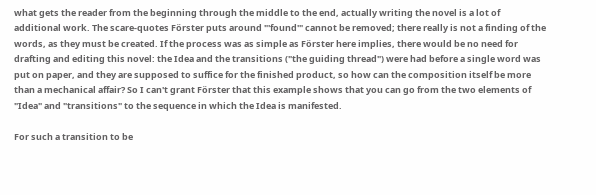what gets the reader from the beginning through the middle to the end, actually writing the novel is a lot of additional work. The scare-quotes Förster puts around "'found'" cannot be removed; there really is not a finding of the words, as they must be created. If the process was as simple as Förster here implies, there would be no need for drafting and editing this novel: the Idea and the transitions ("the guiding thread") were had before a single word was put on paper, and they are supposed to suffice for the finished product, so how can the composition itself be more than a mechanical affair? So I can't grant Förster that this example shows that you can go from the two elements of "Idea" and "transitions" to the sequence in which the Idea is manifested.

For such a transition to be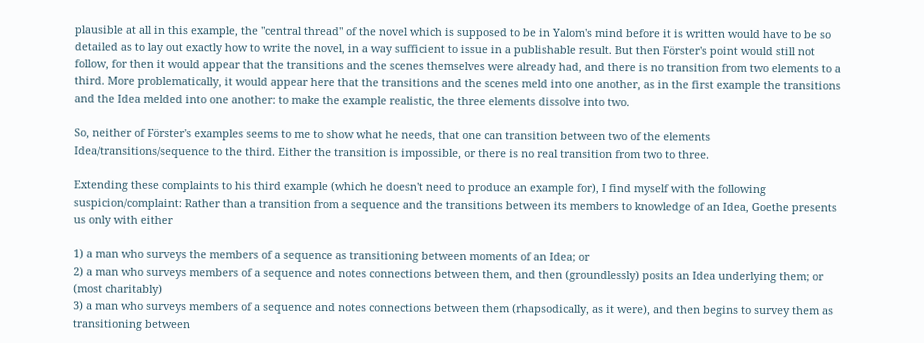plausible at all in this example, the "central thread" of the novel which is supposed to be in Yalom's mind before it is written would have to be so detailed as to lay out exactly how to write the novel, in a way sufficient to issue in a publishable result. But then Förster's point would still not follow, for then it would appear that the transitions and the scenes themselves were already had, and there is no transition from two elements to a third. More problematically, it would appear here that the transitions and the scenes meld into one another, as in the first example the transitions and the Idea melded into one another: to make the example realistic, the three elements dissolve into two.

So, neither of Förster's examples seems to me to show what he needs, that one can transition between two of the elements Idea/transitions/sequence to the third. Either the transition is impossible, or there is no real transition from two to three.

Extending these complaints to his third example (which he doesn't need to produce an example for), I find myself with the following suspicion/complaint: Rather than a transition from a sequence and the transitions between its members to knowledge of an Idea, Goethe presents us only with either

1) a man who surveys the members of a sequence as transitioning between moments of an Idea; or
2) a man who surveys members of a sequence and notes connections between them, and then (groundlessly) posits an Idea underlying them; or (most charitably)
3) a man who surveys members of a sequence and notes connections between them (rhapsodically, as it were), and then begins to survey them as transitioning between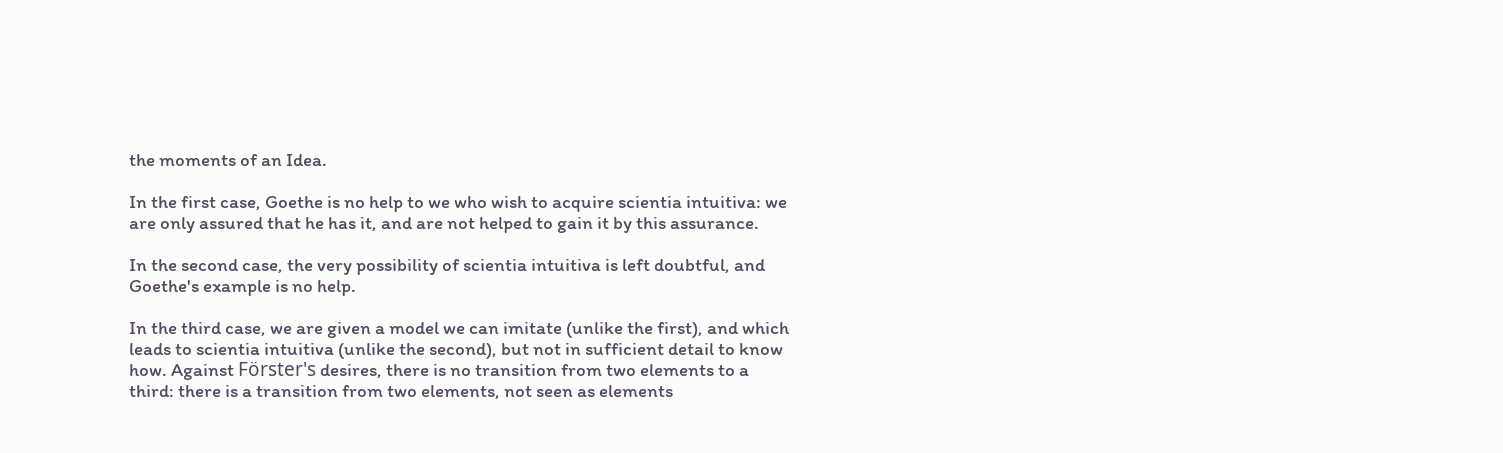the moments of an Idea.

In the first case, Goethe is no help to we who wish to acquire scientia intuitiva: we are only assured that he has it, and are not helped to gain it by this assurance.

In the second case, the very possibility of scientia intuitiva is left doubtful, and Goethe's example is no help.

In the third case, we are given a model we can imitate (unlike the first), and which leads to scientia intuitiva (unlike the second), but not in sufficient detail to know how. Against Förster's desires, there is no transition from two elements to a third: there is a transition from two elements, not seen as elements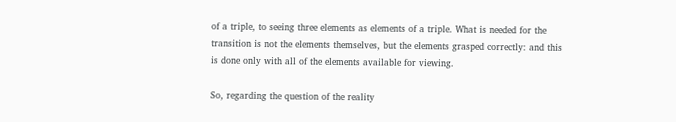of a triple, to seeing three elements as elements of a triple. What is needed for the transition is not the elements themselves, but the elements grasped correctly: and this is done only with all of the elements available for viewing.

So, regarding the question of the reality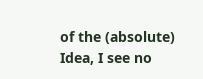of the (absolute) Idea, I see no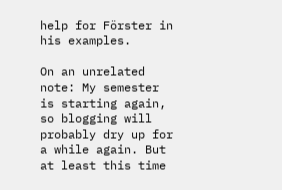help for Förster in his examples.

On an unrelated note: My semester is starting again, so blogging will probably dry up for a while again. But at least this time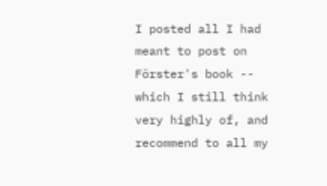I posted all I had meant to post on Förster's book -- which I still think very highly of, and recommend to all my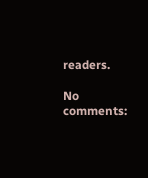readers.

No comments: